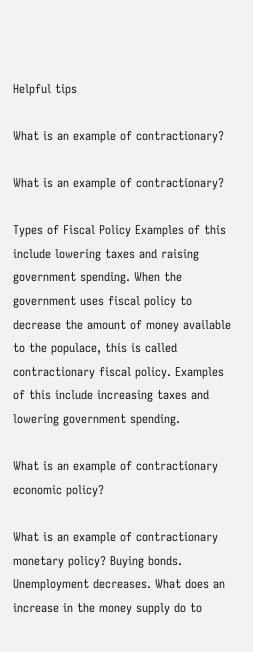Helpful tips

What is an example of contractionary?

What is an example of contractionary?

Types of Fiscal Policy Examples of this include lowering taxes and raising government spending. When the government uses fiscal policy to decrease the amount of money available to the populace, this is called contractionary fiscal policy. Examples of this include increasing taxes and lowering government spending.

What is an example of contractionary economic policy?

What is an example of contractionary monetary policy? Buying bonds. Unemployment decreases. What does an increase in the money supply do to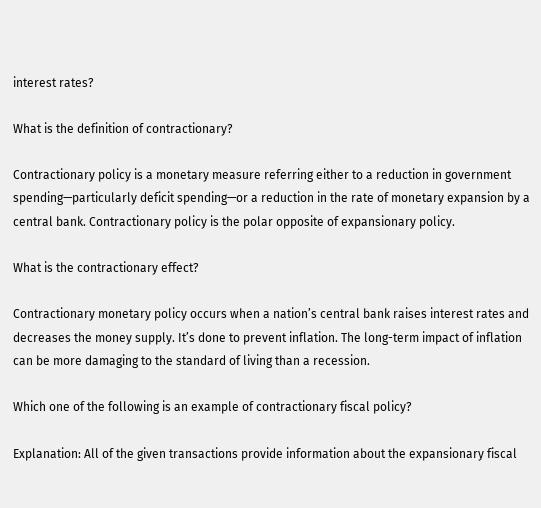interest rates?

What is the definition of contractionary?

Contractionary policy is a monetary measure referring either to a reduction in government spending—particularly deficit spending—or a reduction in the rate of monetary expansion by a central bank. Contractionary policy is the polar opposite of expansionary policy.

What is the contractionary effect?

Contractionary monetary policy occurs when a nation’s central bank raises interest rates and decreases the money supply. It’s done to prevent inflation. The long-term impact of inflation can be more damaging to the standard of living than a recession.

Which one of the following is an example of contractionary fiscal policy?

Explanation: All of the given transactions provide information about the expansionary fiscal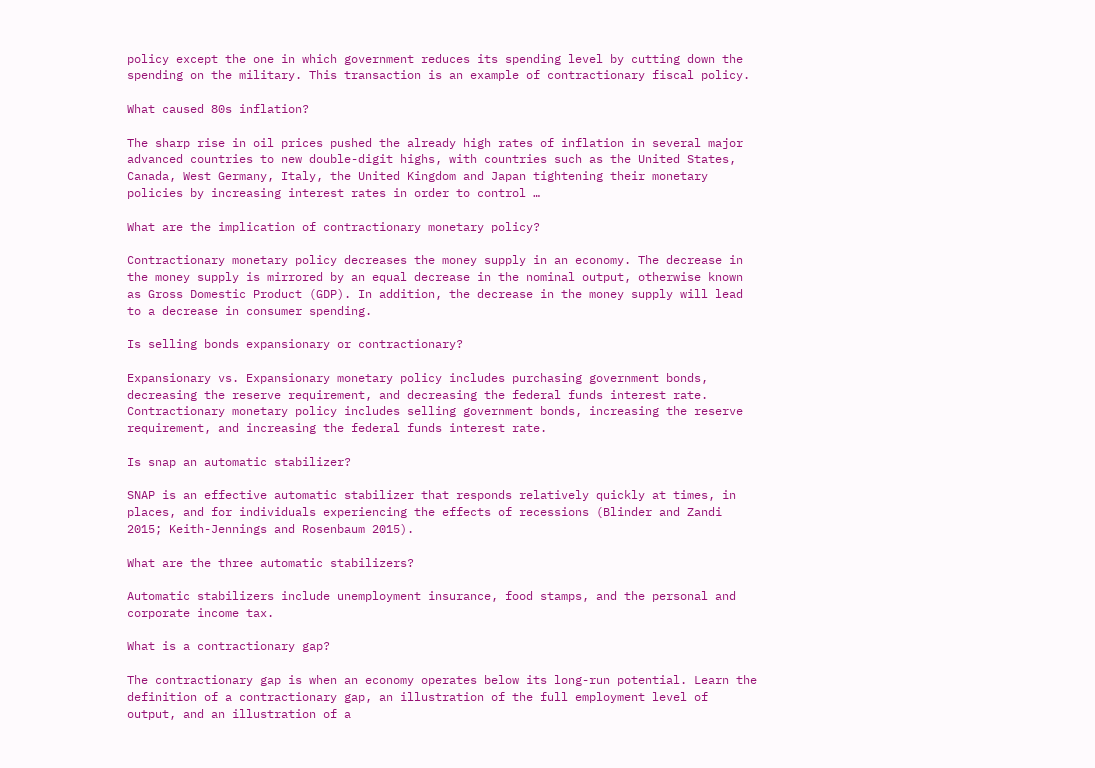policy except the one in which government reduces its spending level by cutting down the spending on the military. This transaction is an example of contractionary fiscal policy.

What caused 80s inflation?

The sharp rise in oil prices pushed the already high rates of inflation in several major advanced countries to new double-digit highs, with countries such as the United States, Canada, West Germany, Italy, the United Kingdom and Japan tightening their monetary policies by increasing interest rates in order to control …

What are the implication of contractionary monetary policy?

Contractionary monetary policy decreases the money supply in an economy. The decrease in the money supply is mirrored by an equal decrease in the nominal output, otherwise known as Gross Domestic Product (GDP). In addition, the decrease in the money supply will lead to a decrease in consumer spending.

Is selling bonds expansionary or contractionary?

Expansionary vs. Expansionary monetary policy includes purchasing government bonds, decreasing the reserve requirement, and decreasing the federal funds interest rate. Contractionary monetary policy includes selling government bonds, increasing the reserve requirement, and increasing the federal funds interest rate.

Is snap an automatic stabilizer?

SNAP is an effective automatic stabilizer that responds relatively quickly at times, in places, and for individuals experiencing the effects of recessions (Blinder and Zandi 2015; Keith-Jennings and Rosenbaum 2015).

What are the three automatic stabilizers?

Automatic stabilizers include unemployment insurance, food stamps, and the personal and corporate income tax.

What is a contractionary gap?

The contractionary gap is when an economy operates below its long-run potential. Learn the definition of a contractionary gap, an illustration of the full employment level of output, and an illustration of a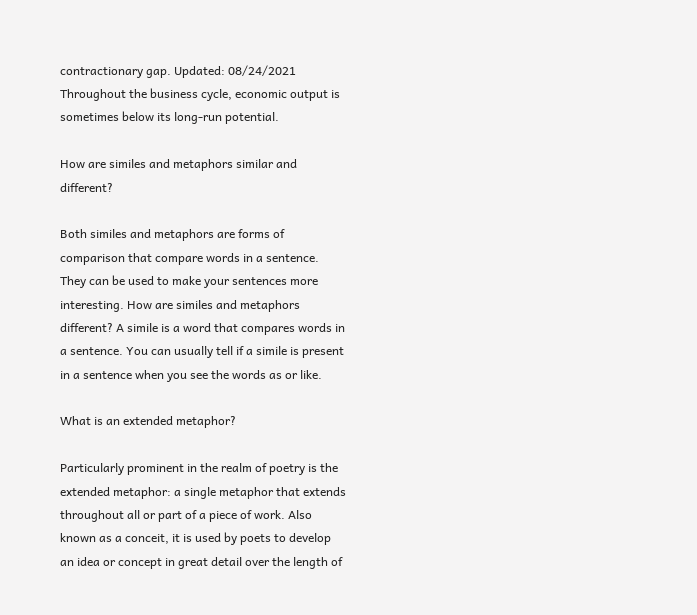contractionary gap. Updated: 08/24/2021 Throughout the business cycle, economic output is sometimes below its long-run potential.

How are similes and metaphors similar and different?

Both similes and metaphors are forms of comparison that compare words in a sentence. They can be used to make your sentences more interesting. How are similes and metaphors different? A simile is a word that compares words in a sentence. You can usually tell if a simile is present in a sentence when you see the words as or like.

What is an extended metaphor?

Particularly prominent in the realm of poetry is the extended metaphor: a single metaphor that extends throughout all or part of a piece of work. Also known as a conceit, it is used by poets to develop an idea or concept in great detail over the length of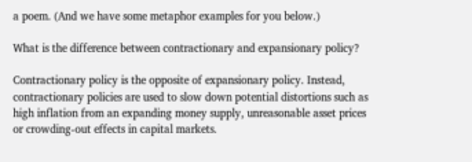a poem. (And we have some metaphor examples for you below.)

What is the difference between contractionary and expansionary policy?

Contractionary policy is the opposite of expansionary policy. Instead, contractionary policies are used to slow down potential distortions such as high inflation from an expanding money supply, unreasonable asset prices or crowding-out effects in capital markets.